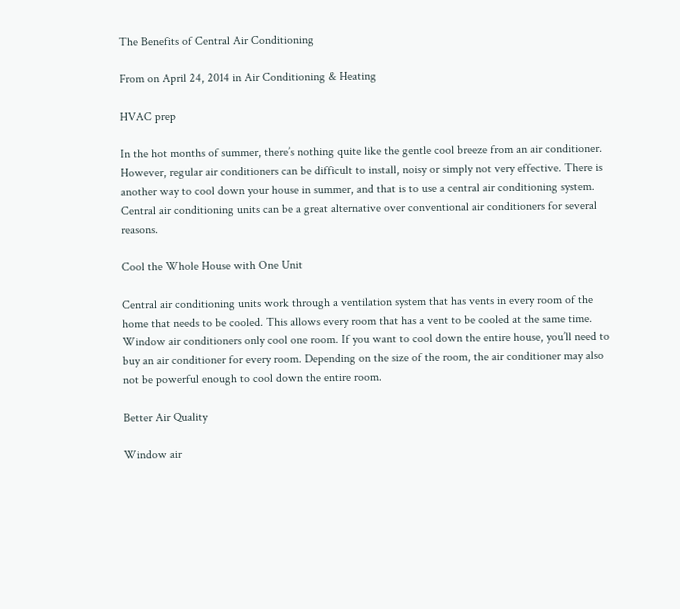The Benefits of Central Air Conditioning

From on April 24, 2014 in Air Conditioning & Heating

HVAC prep

In the hot months of summer, there’s nothing quite like the gentle cool breeze from an air conditioner. However, regular air conditioners can be difficult to install, noisy or simply not very effective. There is another way to cool down your house in summer, and that is to use a central air conditioning system. Central air conditioning units can be a great alternative over conventional air conditioners for several reasons.

Cool the Whole House with One Unit

Central air conditioning units work through a ventilation system that has vents in every room of the home that needs to be cooled. This allows every room that has a vent to be cooled at the same time. Window air conditioners only cool one room. If you want to cool down the entire house, you’ll need to buy an air conditioner for every room. Depending on the size of the room, the air conditioner may also not be powerful enough to cool down the entire room.

Better Air Quality

Window air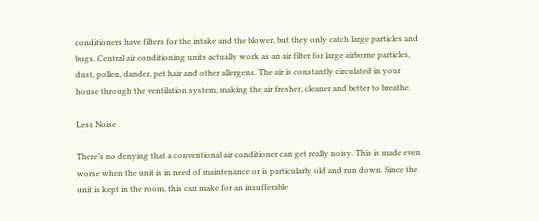conditioners have filters for the intake and the blower, but they only catch large particles and bugs. Central air conditioning units actually work as an air filter for large airborne particles, dust, pollen, dander, pet hair and other allergens. The air is constantly circulated in your house through the ventilation system, making the air fresher, cleaner and better to breathe.

Less Noise

There’s no denying that a conventional air conditioner can get really noisy. This is made even worse when the unit is in need of maintenance or is particularly old and run down. Since the unit is kept in the room, this can make for an insufferable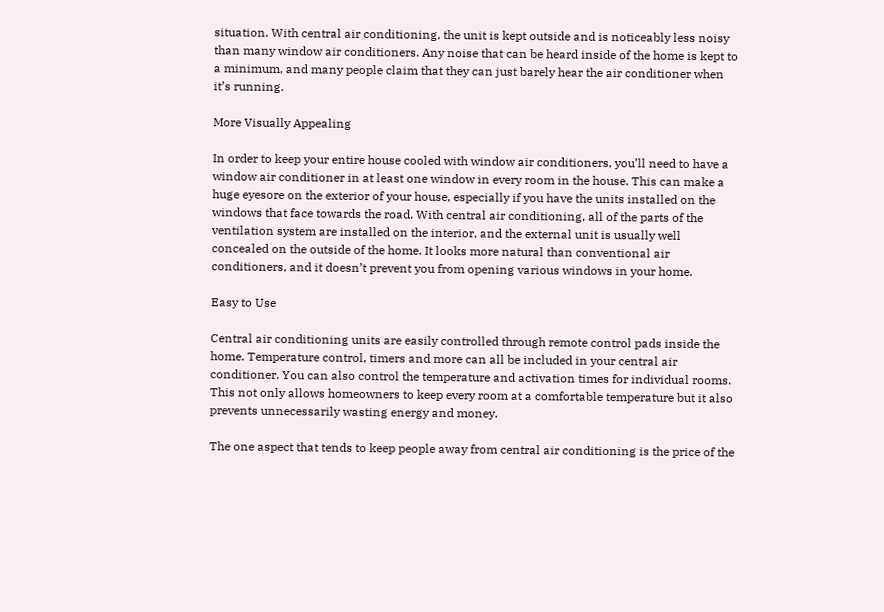situation. With central air conditioning, the unit is kept outside and is noticeably less noisy than many window air conditioners. Any noise that can be heard inside of the home is kept to a minimum, and many people claim that they can just barely hear the air conditioner when it’s running.

More Visually Appealing

In order to keep your entire house cooled with window air conditioners, you’ll need to have a window air conditioner in at least one window in every room in the house. This can make a huge eyesore on the exterior of your house, especially if you have the units installed on the windows that face towards the road. With central air conditioning, all of the parts of the ventilation system are installed on the interior, and the external unit is usually well concealed on the outside of the home. It looks more natural than conventional air conditioners, and it doesn’t prevent you from opening various windows in your home.

Easy to Use

Central air conditioning units are easily controlled through remote control pads inside the home. Temperature control, timers and more can all be included in your central air conditioner. You can also control the temperature and activation times for individual rooms. This not only allows homeowners to keep every room at a comfortable temperature but it also prevents unnecessarily wasting energy and money.

The one aspect that tends to keep people away from central air conditioning is the price of the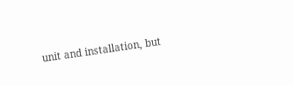unit and installation, but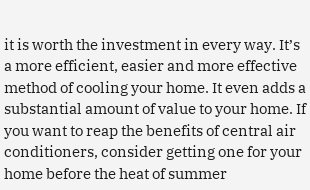it is worth the investment in every way. It’s a more efficient, easier and more effective method of cooling your home. It even adds a substantial amount of value to your home. If you want to reap the benefits of central air conditioners, consider getting one for your home before the heat of summer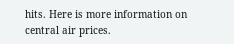hits. Here is more information on central air prices.